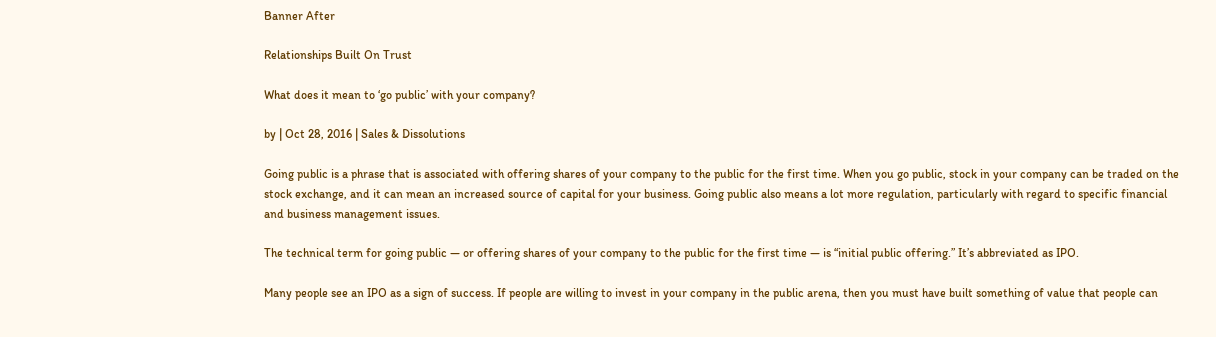Banner After

Relationships Built On Trust

What does it mean to ‘go public’ with your company?

by | Oct 28, 2016 | Sales & Dissolutions

Going public is a phrase that is associated with offering shares of your company to the public for the first time. When you go public, stock in your company can be traded on the stock exchange, and it can mean an increased source of capital for your business. Going public also means a lot more regulation, particularly with regard to specific financial and business management issues.

The technical term for going public — or offering shares of your company to the public for the first time — is “initial public offering.” It’s abbreviated as IPO.

Many people see an IPO as a sign of success. If people are willing to invest in your company in the public arena, then you must have built something of value that people can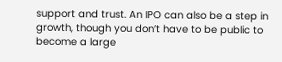support and trust. An IPO can also be a step in growth, though you don’t have to be public to become a large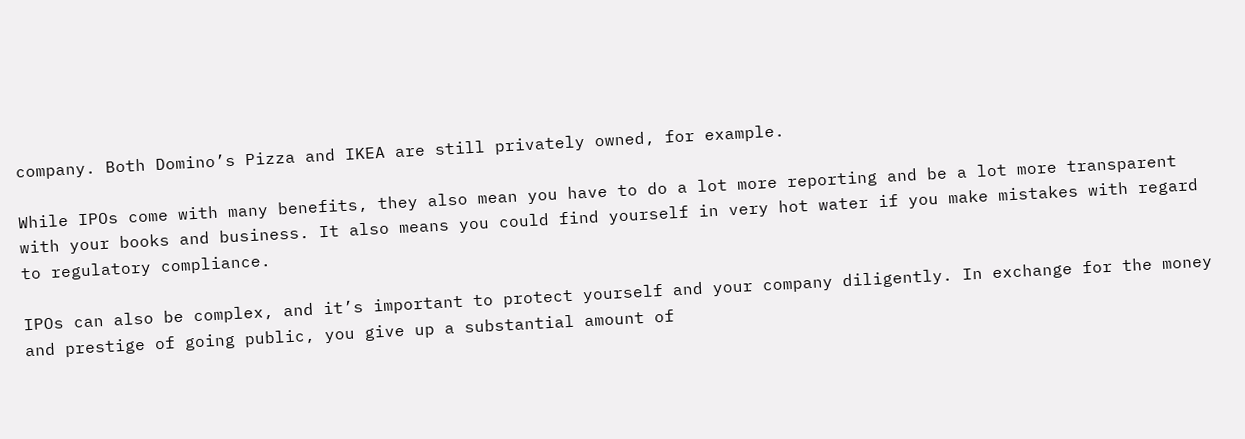company. Both Domino’s Pizza and IKEA are still privately owned, for example.

While IPOs come with many benefits, they also mean you have to do a lot more reporting and be a lot more transparent with your books and business. It also means you could find yourself in very hot water if you make mistakes with regard to regulatory compliance.

IPOs can also be complex, and it’s important to protect yourself and your company diligently. In exchange for the money and prestige of going public, you give up a substantial amount of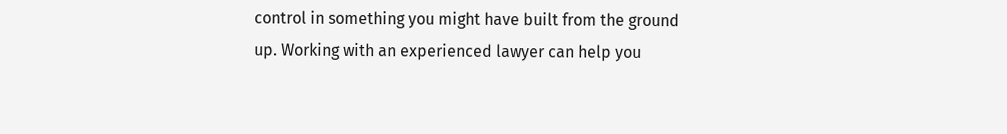control in something you might have built from the ground up. Working with an experienced lawyer can help you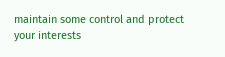maintain some control and protect your interests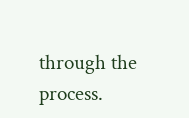through the process.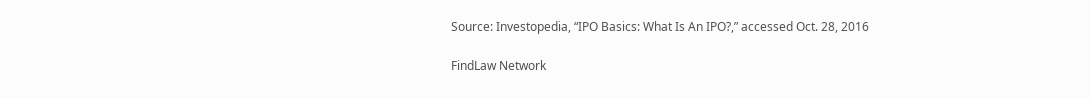Source: Investopedia, “IPO Basics: What Is An IPO?,” accessed Oct. 28, 2016

FindLaw Network